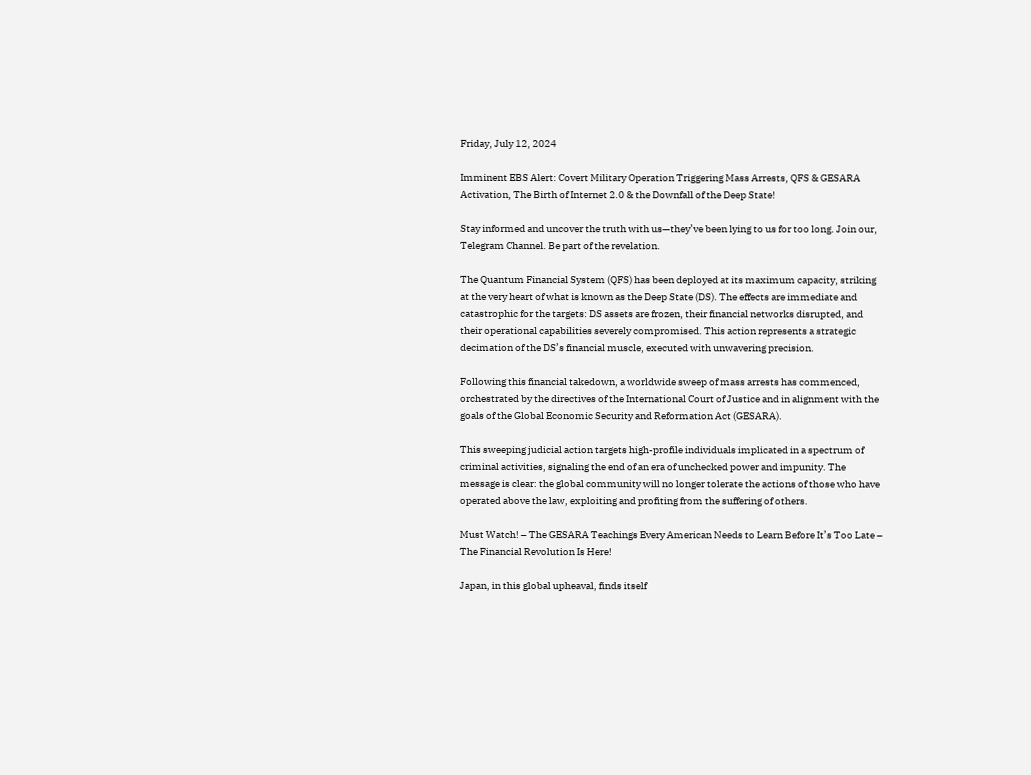Friday, July 12, 2024

Imminent EBS Alert: Covert Military Operation Triggering Mass Arrests, QFS & GESARA Activation, The Birth of Internet 2.0 & the Downfall of the Deep State!

Stay informed and uncover the truth with us—they’ve been lying to us for too long. Join our, Telegram Channel. Be part of the revelation.

The Quantum Financial System (QFS) has been deployed at its maximum capacity, striking at the very heart of what is known as the Deep State (DS). The effects are immediate and catastrophic for the targets: DS assets are frozen, their financial networks disrupted, and their operational capabilities severely compromised. This action represents a strategic decimation of the DS’s financial muscle, executed with unwavering precision.

Following this financial takedown, a worldwide sweep of mass arrests has commenced, orchestrated by the directives of the International Court of Justice and in alignment with the goals of the Global Economic Security and Reformation Act (GESARA).

This sweeping judicial action targets high-profile individuals implicated in a spectrum of criminal activities, signaling the end of an era of unchecked power and impunity. The message is clear: the global community will no longer tolerate the actions of those who have operated above the law, exploiting and profiting from the suffering of others.

Must Watch! – The GESARA Teachings Every American Needs to Learn Before It’s Too Late – The Financial Revolution Is Here!

Japan, in this global upheaval, finds itself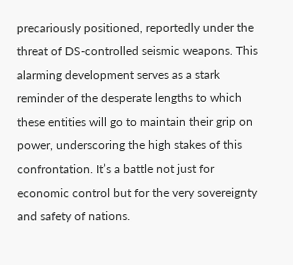precariously positioned, reportedly under the threat of DS-controlled seismic weapons. This alarming development serves as a stark reminder of the desperate lengths to which these entities will go to maintain their grip on power, underscoring the high stakes of this confrontation. It’s a battle not just for economic control but for the very sovereignty and safety of nations.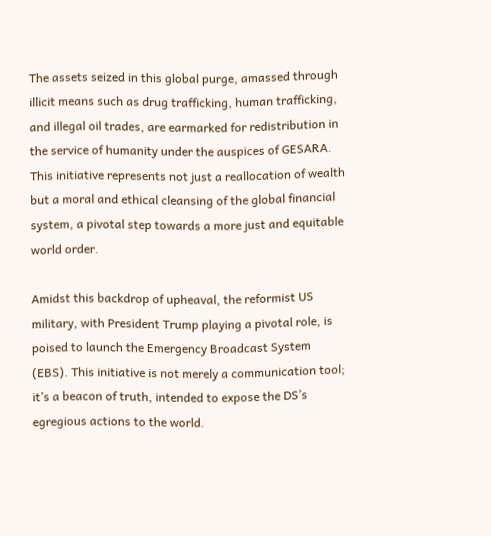The assets seized in this global purge, amassed through illicit means such as drug trafficking, human trafficking, and illegal oil trades, are earmarked for redistribution in the service of humanity under the auspices of GESARA. This initiative represents not just a reallocation of wealth but a moral and ethical cleansing of the global financial system, a pivotal step towards a more just and equitable world order.

Amidst this backdrop of upheaval, the reformist US military, with President Trump playing a pivotal role, is poised to launch the Emergency Broadcast System (EBS). This initiative is not merely a communication tool; it’s a beacon of truth, intended to expose the DS’s egregious actions to the world.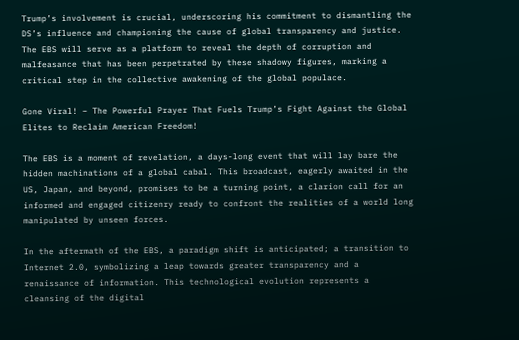Trump’s involvement is crucial, underscoring his commitment to dismantling the DS’s influence and championing the cause of global transparency and justice. The EBS will serve as a platform to reveal the depth of corruption and malfeasance that has been perpetrated by these shadowy figures, marking a critical step in the collective awakening of the global populace.

Gone Viral! – The Powerful Prayer That Fuels Trump’s Fight Against the Global Elites to Reclaim American Freedom!

The EBS is a moment of revelation, a days-long event that will lay bare the hidden machinations of a global cabal. This broadcast, eagerly awaited in the US, Japan, and beyond, promises to be a turning point, a clarion call for an informed and engaged citizenry ready to confront the realities of a world long manipulated by unseen forces.

In the aftermath of the EBS, a paradigm shift is anticipated; a transition to Internet 2.0, symbolizing a leap towards greater transparency and a renaissance of information. This technological evolution represents a cleansing of the digital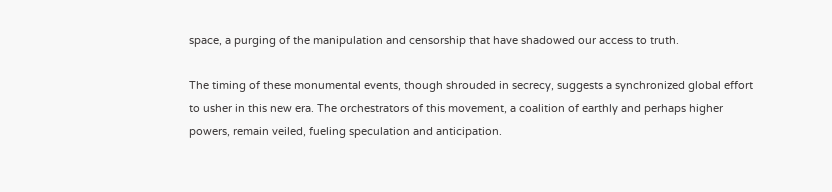space, a purging of the manipulation and censorship that have shadowed our access to truth.

The timing of these monumental events, though shrouded in secrecy, suggests a synchronized global effort to usher in this new era. The orchestrators of this movement, a coalition of earthly and perhaps higher powers, remain veiled, fueling speculation and anticipation.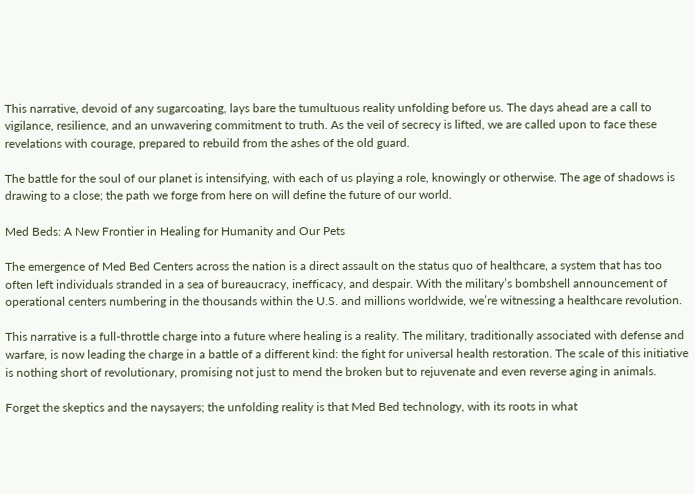This narrative, devoid of any sugarcoating, lays bare the tumultuous reality unfolding before us. The days ahead are a call to vigilance, resilience, and an unwavering commitment to truth. As the veil of secrecy is lifted, we are called upon to face these revelations with courage, prepared to rebuild from the ashes of the old guard.

The battle for the soul of our planet is intensifying, with each of us playing a role, knowingly or otherwise. The age of shadows is drawing to a close; the path we forge from here on will define the future of our world.

Med Beds: A New Frontier in Healing for Humanity and Our Pets

The emergence of Med Bed Centers across the nation is a direct assault on the status quo of healthcare, a system that has too often left individuals stranded in a sea of bureaucracy, inefficacy, and despair. With the military’s bombshell announcement of operational centers numbering in the thousands within the U.S. and millions worldwide, we’re witnessing a healthcare revolution.

This narrative is a full-throttle charge into a future where healing is a reality. The military, traditionally associated with defense and warfare, is now leading the charge in a battle of a different kind: the fight for universal health restoration. The scale of this initiative is nothing short of revolutionary, promising not just to mend the broken but to rejuvenate and even reverse aging in animals.

Forget the skeptics and the naysayers; the unfolding reality is that Med Bed technology, with its roots in what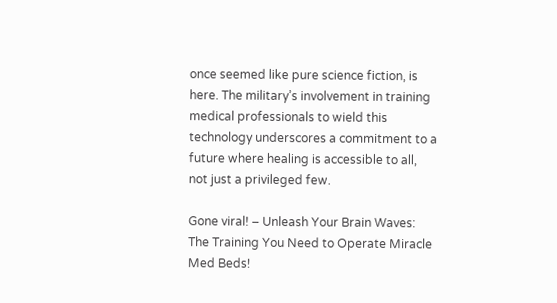once seemed like pure science fiction, is here. The military’s involvement in training medical professionals to wield this technology underscores a commitment to a future where healing is accessible to all, not just a privileged few.

Gone viral! – Unleash Your Brain Waves: The Training You Need to Operate Miracle Med Beds!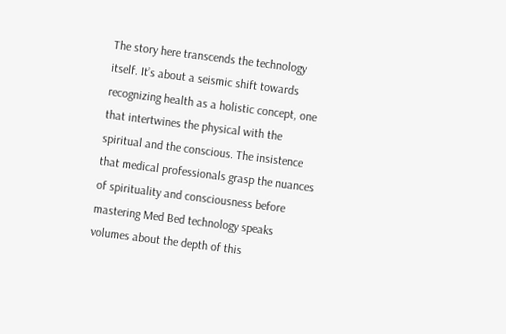The story here transcends the technology itself. It’s about a seismic shift towards recognizing health as a holistic concept, one that intertwines the physical with the spiritual and the conscious. The insistence that medical professionals grasp the nuances of spirituality and consciousness before mastering Med Bed technology speaks volumes about the depth of this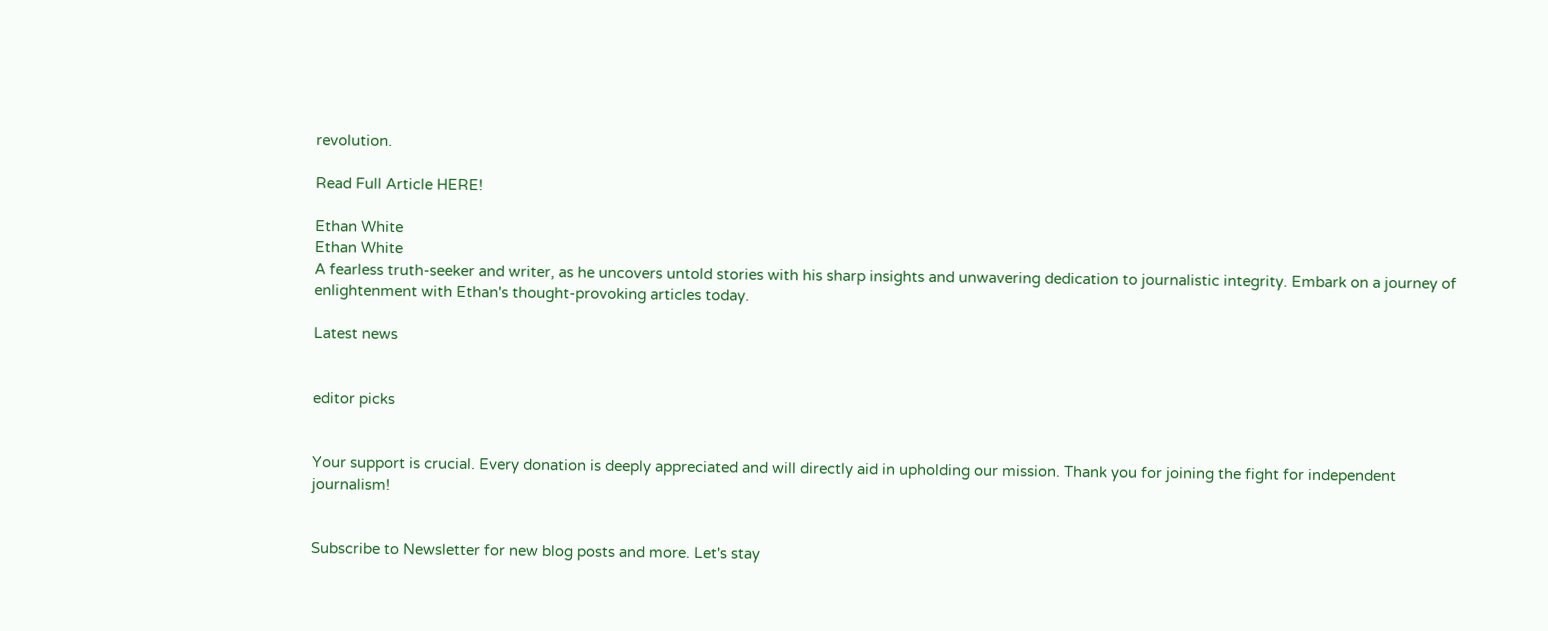revolution.

Read Full Article HERE!

Ethan White
Ethan White
A fearless truth-seeker and writer, as he uncovers untold stories with his sharp insights and unwavering dedication to journalistic integrity. Embark on a journey of enlightenment with Ethan's thought-provoking articles today.

Latest news


editor picks


Your support is crucial. Every donation is deeply appreciated and will directly aid in upholding our mission. Thank you for joining the fight for independent journalism!


Subscribe to Newsletter for new blog posts and more. Let's stay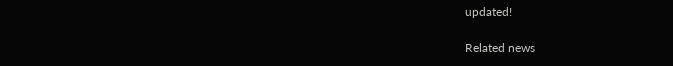updated!

Related news